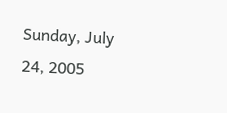Sunday, July 24, 2005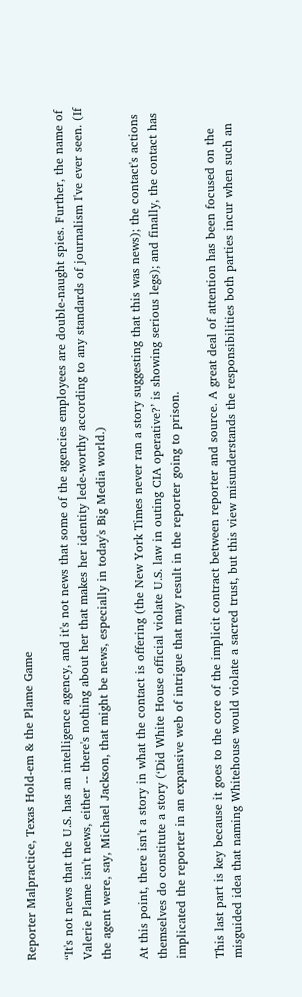Reporter Malpractice, Texas Hold-em & the Plame Game

“It's not news that the U.S. has an intelligence agency, and it's not news that some of the agencies employees are double-naught spies. Further, the name of Valerie Plame isn't news, either -- there's nothing about her that makes her identity lede-worthy according to any standards of journalism I've ever seen. (If the agent were, say, Michael Jackson, that might be news, especially in today's Big Media world.)

At this point, there isn't a story in what the contact is offering (the New York Times never ran a story suggesting that this was news); the contact's actions themselves do constitute a story (‘Did White House official violate U.S. law in outing CIA operative?’ is showing serious legs); and finally, the contact has implicated the reporter in an expansive web of intrigue that may result in the reporter going to prison.

This last part is key because it goes to the core of the implicit contract between reporter and source. A great deal of attention has been focused on the misguided idea that naming Whitehouse would violate a sacred trust, but this view misunderstands the responsibilities both parties incur when such an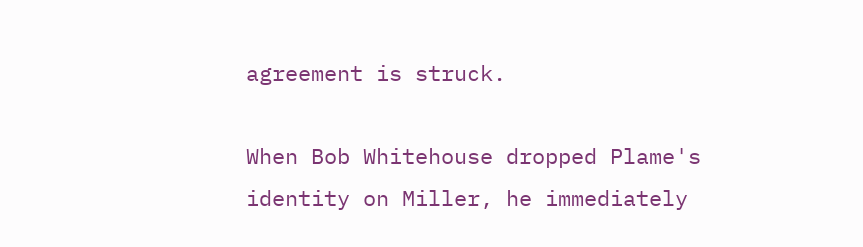agreement is struck.

When Bob Whitehouse dropped Plame's identity on Miller, he immediately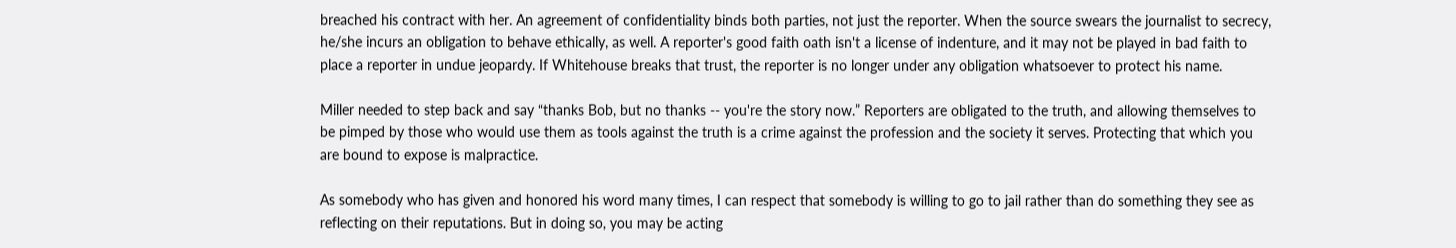breached his contract with her. An agreement of confidentiality binds both parties, not just the reporter. When the source swears the journalist to secrecy, he/she incurs an obligation to behave ethically, as well. A reporter's good faith oath isn't a license of indenture, and it may not be played in bad faith to place a reporter in undue jeopardy. If Whitehouse breaks that trust, the reporter is no longer under any obligation whatsoever to protect his name.

Miller needed to step back and say “thanks Bob, but no thanks -- you're the story now.” Reporters are obligated to the truth, and allowing themselves to be pimped by those who would use them as tools against the truth is a crime against the profession and the society it serves. Protecting that which you are bound to expose is malpractice.

As somebody who has given and honored his word many times, I can respect that somebody is willing to go to jail rather than do something they see as reflecting on their reputations. But in doing so, you may be acting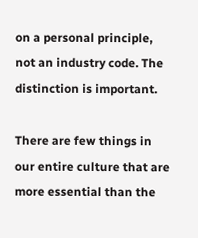on a personal principle, not an industry code. The distinction is important.

There are few things in our entire culture that are more essential than the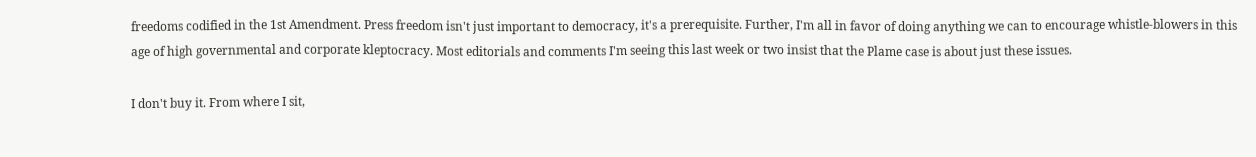freedoms codified in the 1st Amendment. Press freedom isn't just important to democracy, it's a prerequisite. Further, I'm all in favor of doing anything we can to encourage whistle-blowers in this age of high governmental and corporate kleptocracy. Most editorials and comments I'm seeing this last week or two insist that the Plame case is about just these issues.

I don't buy it. From where I sit,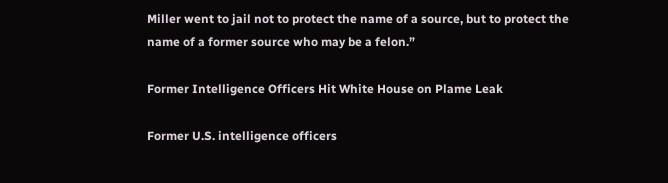Miller went to jail not to protect the name of a source, but to protect the name of a former source who may be a felon.”

Former Intelligence Officers Hit White House on Plame Leak

Former U.S. intelligence officers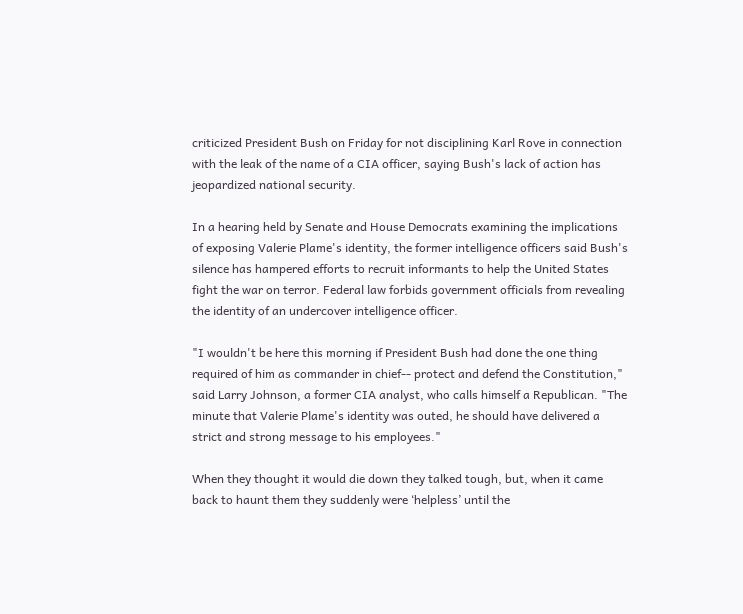criticized President Bush on Friday for not disciplining Karl Rove in connection with the leak of the name of a CIA officer, saying Bush's lack of action has jeopardized national security.

In a hearing held by Senate and House Democrats examining the implications of exposing Valerie Plame's identity, the former intelligence officers said Bush's silence has hampered efforts to recruit informants to help the United States fight the war on terror. Federal law forbids government officials from revealing the identity of an undercover intelligence officer.

"I wouldn't be here this morning if President Bush had done the one thing required of him as commander in chief-- protect and defend the Constitution," said Larry Johnson, a former CIA analyst, who calls himself a Republican. "The minute that Valerie Plame's identity was outed, he should have delivered a strict and strong message to his employees."

When they thought it would die down they talked tough, but, when it came back to haunt them they suddenly were ‘helpless’ until the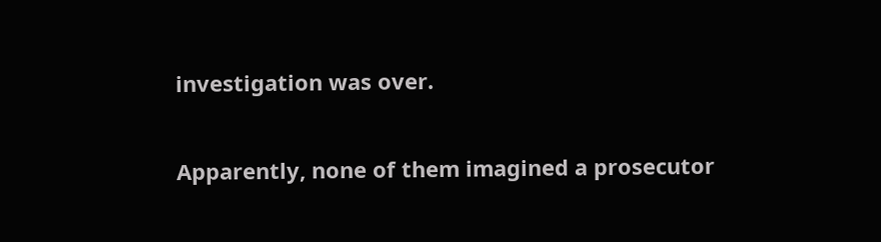investigation was over.

Apparently, none of them imagined a prosecutor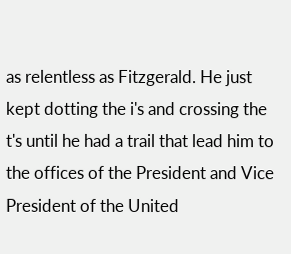as relentless as Fitzgerald. He just kept dotting the i's and crossing the t's until he had a trail that lead him to the offices of the President and Vice President of the United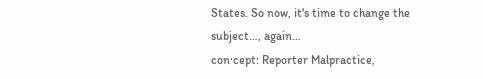States. So now, it's time to change the subject…, again…
con·cept: Reporter Malpractice,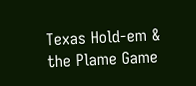Texas Hold-em & the Plame Game